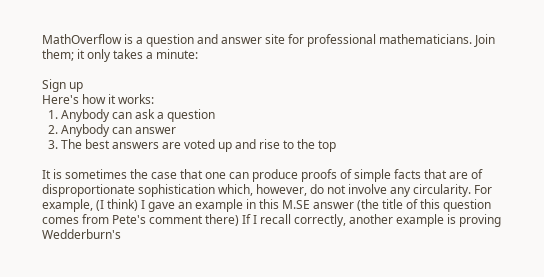MathOverflow is a question and answer site for professional mathematicians. Join them; it only takes a minute:

Sign up
Here's how it works:
  1. Anybody can ask a question
  2. Anybody can answer
  3. The best answers are voted up and rise to the top

It is sometimes the case that one can produce proofs of simple facts that are of disproportionate sophistication which, however, do not involve any circularity. For example, (I think) I gave an example in this M.SE answer (the title of this question comes from Pete's comment there) If I recall correctly, another example is proving Wedderburn's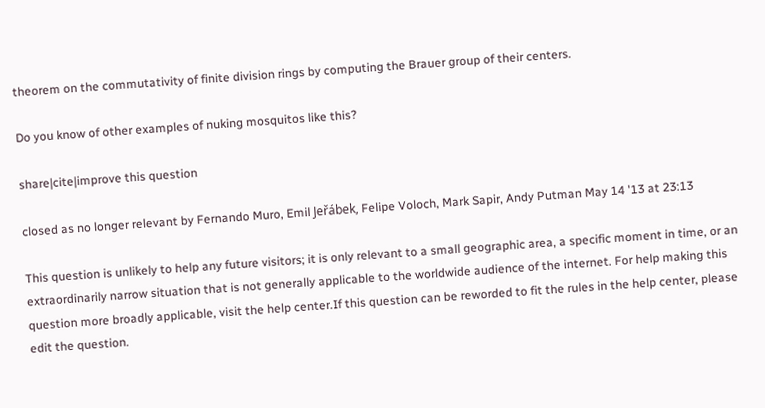theorem on the commutativity of finite division rings by computing the Brauer group of their centers.

Do you know of other examples of nuking mosquitos like this?

share|cite|improve this question

closed as no longer relevant by Fernando Muro, Emil Jeřábek, Felipe Voloch, Mark Sapir, Andy Putman May 14 '13 at 23:13

This question is unlikely to help any future visitors; it is only relevant to a small geographic area, a specific moment in time, or an extraordinarily narrow situation that is not generally applicable to the worldwide audience of the internet. For help making this question more broadly applicable, visit the help center.If this question can be reworded to fit the rules in the help center, please edit the question.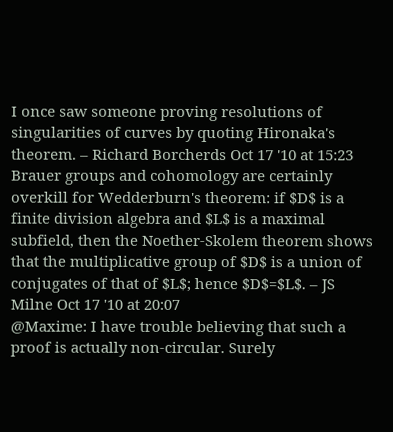I once saw someone proving resolutions of singularities of curves by quoting Hironaka's theorem. – Richard Borcherds Oct 17 '10 at 15:23
Brauer groups and cohomology are certainly overkill for Wedderburn's theorem: if $D$ is a finite division algebra and $L$ is a maximal subfield, then the Noether-Skolem theorem shows that the multiplicative group of $D$ is a union of conjugates of that of $L$; hence $D$=$L$. – JS Milne Oct 17 '10 at 20:07
@Maxime: I have trouble believing that such a proof is actually non-circular. Surely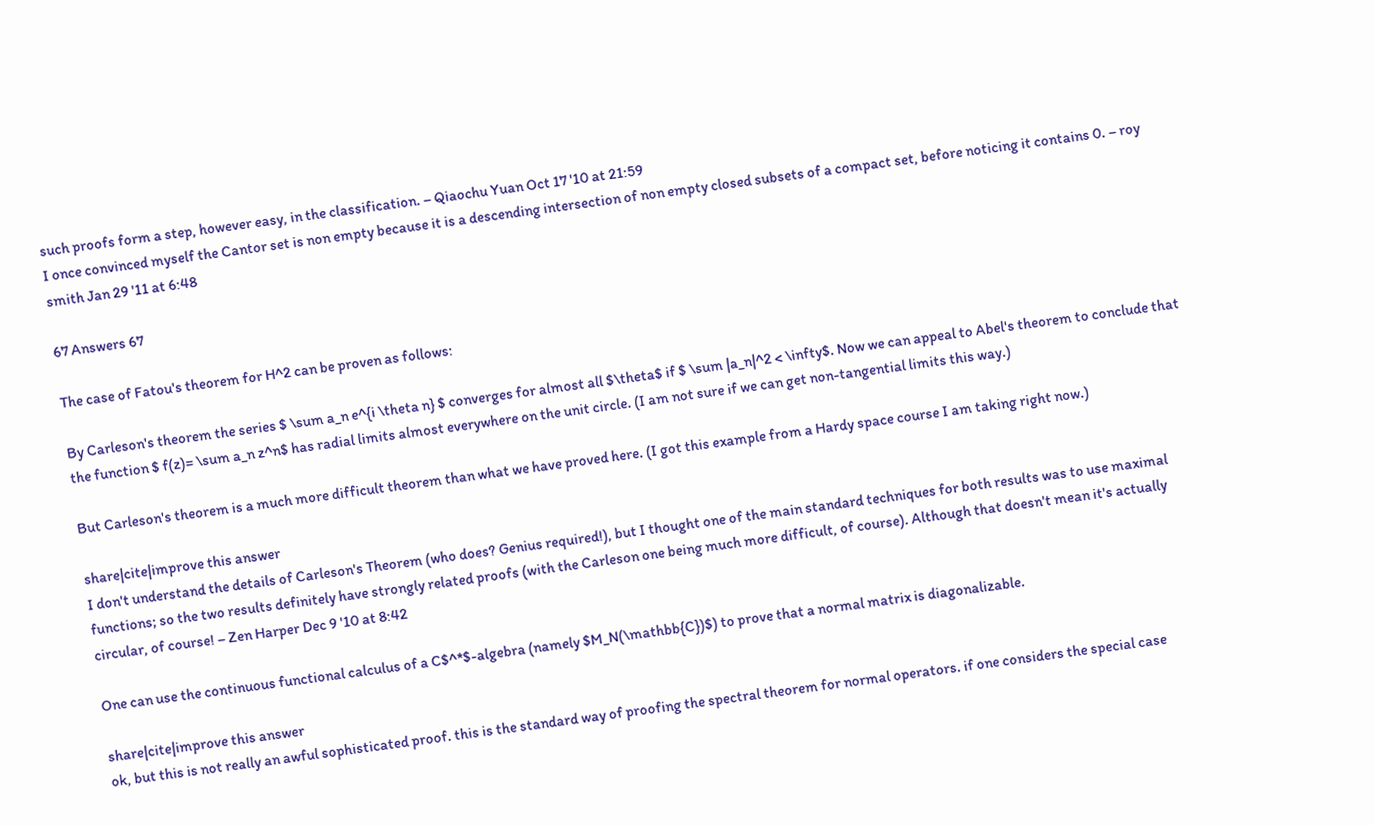such proofs form a step, however easy, in the classification. – Qiaochu Yuan Oct 17 '10 at 21:59
I once convinced myself the Cantor set is non empty because it is a descending intersection of non empty closed subsets of a compact set, before noticing it contains 0. – roy smith Jan 29 '11 at 6:48

67 Answers 67

The case of Fatou's theorem for H^2 can be proven as follows:

By Carleson's theorem the series $ \sum a_n e^{i \theta n} $ converges for almost all $\theta$ if $ \sum |a_n|^2 < \infty$. Now we can appeal to Abel's theorem to conclude that the function $ f(z)= \sum a_n z^n$ has radial limits almost everywhere on the unit circle. (I am not sure if we can get non-tangential limits this way.)

But Carleson's theorem is a much more difficult theorem than what we have proved here. (I got this example from a Hardy space course I am taking right now.)

share|cite|improve this answer
I don't understand the details of Carleson's Theorem (who does? Genius required!), but I thought one of the main standard techniques for both results was to use maximal functions; so the two results definitely have strongly related proofs (with the Carleson one being much more difficult, of course). Although that doesn't mean it's actually circular, of course! – Zen Harper Dec 9 '10 at 8:42

One can use the continuous functional calculus of a C$^*$-algebra (namely $M_N(\mathbb{C})$) to prove that a normal matrix is diagonalizable.

share|cite|improve this answer
ok, but this is not really an awful sophisticated proof. this is the standard way of proofing the spectral theorem for normal operators. if one considers the special case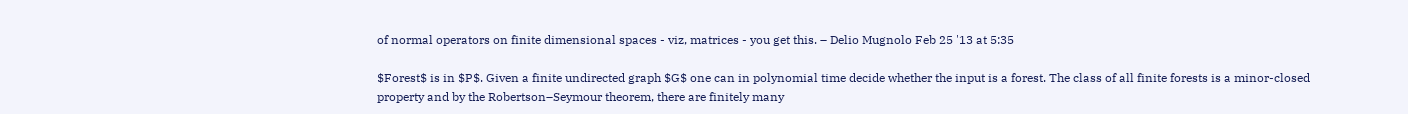of normal operators on finite dimensional spaces - viz, matrices - you get this. – Delio Mugnolo Feb 25 '13 at 5:35

$Forest$ is in $P$. Given a finite undirected graph $G$ one can in polynomial time decide whether the input is a forest. The class of all finite forests is a minor-closed property and by the Robertson–Seymour theorem, there are finitely many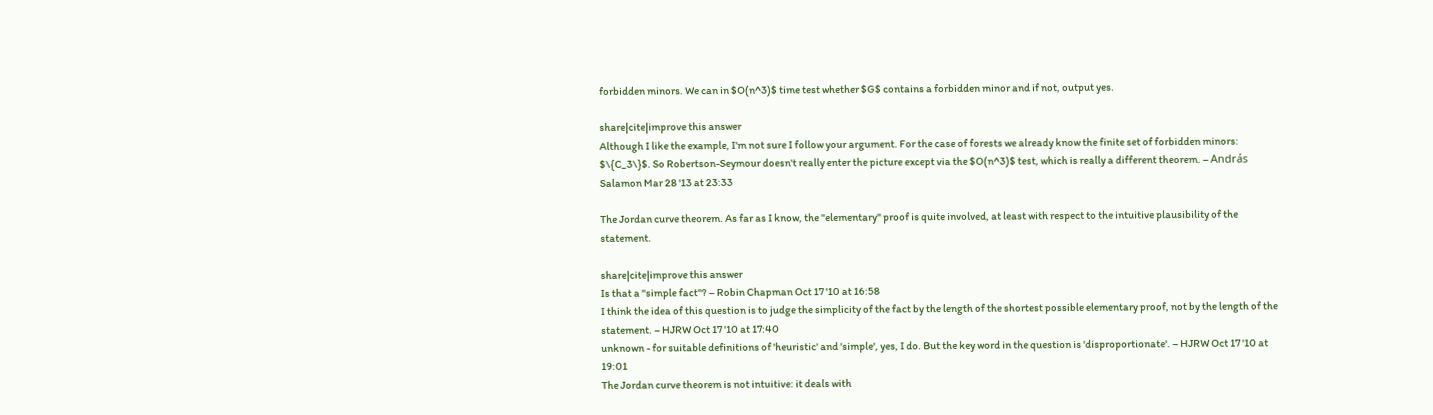forbidden minors. We can in $O(n^3)$ time test whether $G$ contains a forbidden minor and if not, output yes.

share|cite|improve this answer
Although I like the example, I'm not sure I follow your argument. For the case of forests we already know the finite set of forbidden minors: $\{C_3\}$. So Robertson-Seymour doesn't really enter the picture except via the $O(n^3)$ test, which is really a different theorem. – András Salamon Mar 28 '13 at 23:33

The Jordan curve theorem. As far as I know, the "elementary" proof is quite involved, at least with respect to the intuitive plausibility of the statement.

share|cite|improve this answer
Is that a "simple fact"? – Robin Chapman Oct 17 '10 at 16:58
I think the idea of this question is to judge the simplicity of the fact by the length of the shortest possible elementary proof, not by the length of the statement. – HJRW Oct 17 '10 at 17:40
unknown - for suitable definitions of 'heuristic' and 'simple', yes, I do. But the key word in the question is 'disproportionate'. – HJRW Oct 17 '10 at 19:01
The Jordan curve theorem is not intuitive: it deals with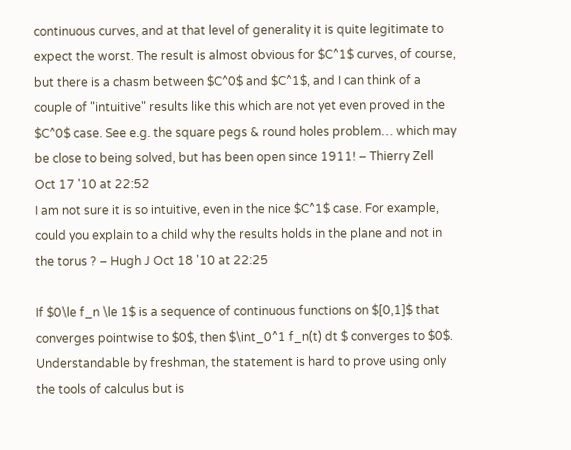continuous curves, and at that level of generality it is quite legitimate to expect the worst. The result is almost obvious for $C^1$ curves, of course, but there is a chasm between $C^0$ and $C^1$, and I can think of a couple of "intuitive" results like this which are not yet even proved in the $C^0$ case. See e.g. the square pegs & round holes problem… which may be close to being solved, but has been open since 1911! – Thierry Zell Oct 17 '10 at 22:52
I am not sure it is so intuitive, even in the nice $C^1$ case. For example, could you explain to a child why the results holds in the plane and not in the torus ? – Hugh J Oct 18 '10 at 22:25

If $0\le f_n \le 1$ is a sequence of continuous functions on $[0,1]$ that converges pointwise to $0$, then $\int_0^1 f_n(t) dt $ converges to $0$. Understandable by freshman, the statement is hard to prove using only the tools of calculus but is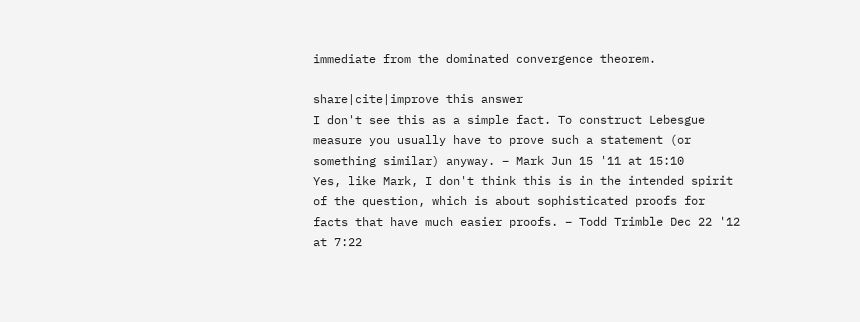immediate from the dominated convergence theorem.

share|cite|improve this answer
I don't see this as a simple fact. To construct Lebesgue measure you usually have to prove such a statement (or something similar) anyway. – Mark Jun 15 '11 at 15:10
Yes, like Mark, I don't think this is in the intended spirit of the question, which is about sophisticated proofs for facts that have much easier proofs. – Todd Trimble Dec 22 '12 at 7:22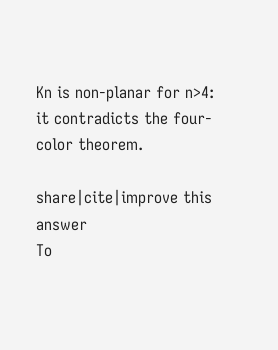Kn is non-planar for n>4: it contradicts the four-color theorem.

share|cite|improve this answer
To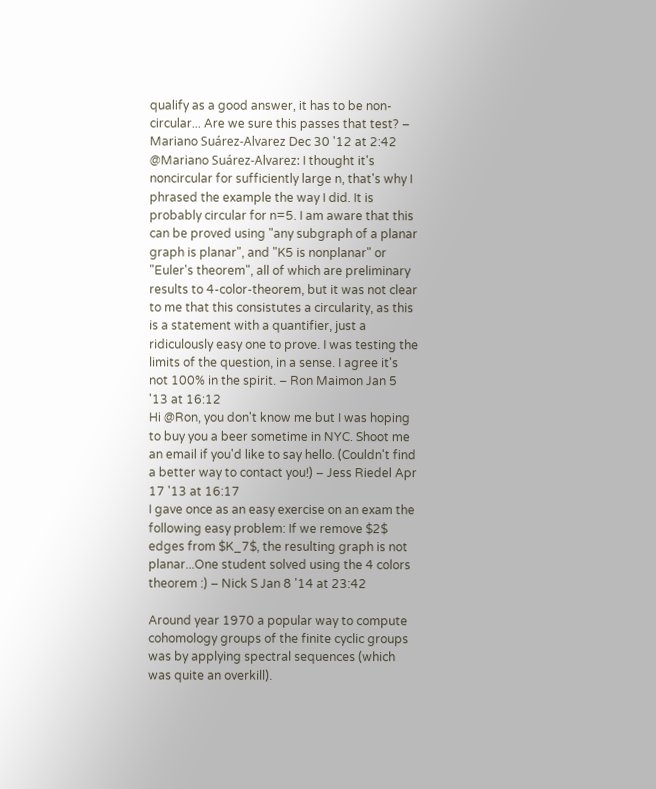qualify as a good answer, it has to be non-circular... Are we sure this passes that test? – Mariano Suárez-Alvarez Dec 30 '12 at 2:42
@Mariano Suárez-Alvarez: I thought it's noncircular for sufficiently large n, that's why I phrased the example the way I did. It is probably circular for n=5. I am aware that this can be proved using "any subgraph of a planar graph is planar", and "K5 is nonplanar" or "Euler's theorem", all of which are preliminary results to 4-color-theorem, but it was not clear to me that this consistutes a circularity, as this is a statement with a quantifier, just a ridiculously easy one to prove. I was testing the limits of the question, in a sense. I agree it's not 100% in the spirit. – Ron Maimon Jan 5 '13 at 16:12
Hi @Ron, you don't know me but I was hoping to buy you a beer sometime in NYC. Shoot me an email if you'd like to say hello. (Couldn't find a better way to contact you!) – Jess Riedel Apr 17 '13 at 16:17
I gave once as an easy exercise on an exam the following easy problem: If we remove $2$ edges from $K_7$, the resulting graph is not planar...One student solved using the 4 colors theorem :) – Nick S Jan 8 '14 at 23:42

Around year 1970 a popular way to compute cohomology groups of the finite cyclic groups was by applying spectral sequences (which was quite an overkill).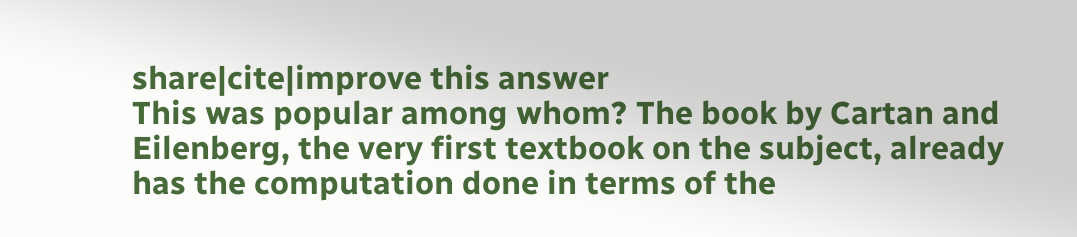share|cite|improve this answer
This was popular among whom? The book by Cartan and Eilenberg, the very first textbook on the subject, already has the computation done in terms of the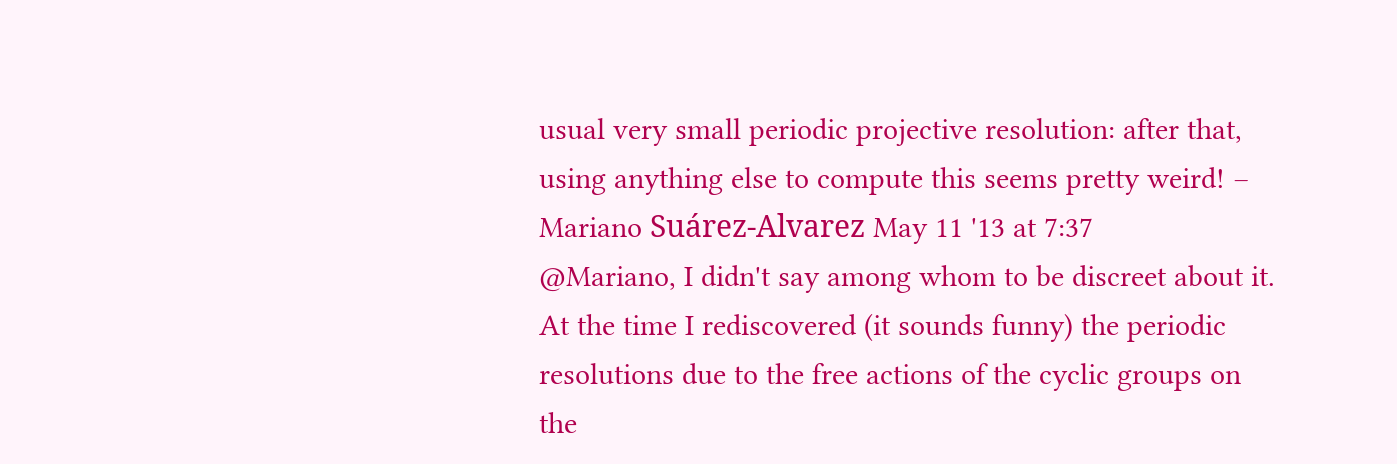usual very small periodic projective resolution: after that, using anything else to compute this seems pretty weird! – Mariano Suárez-Alvarez May 11 '13 at 7:37
@Mariano, I didn't say among whom to be discreet about it. At the time I rediscovered (it sounds funny) the periodic resolutions due to the free actions of the cyclic groups on the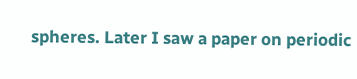spheres. Later I saw a paper on periodic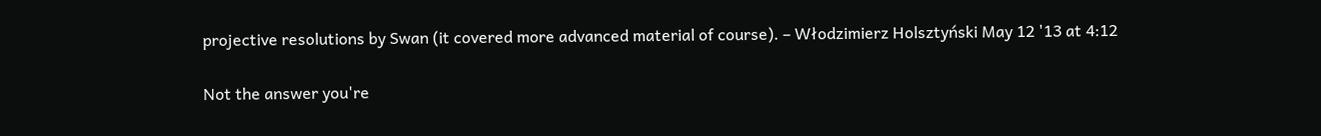projective resolutions by Swan (it covered more advanced material of course). – Włodzimierz Holsztyński May 12 '13 at 4:12

Not the answer you're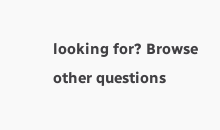looking for? Browse other questions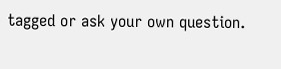tagged or ask your own question.